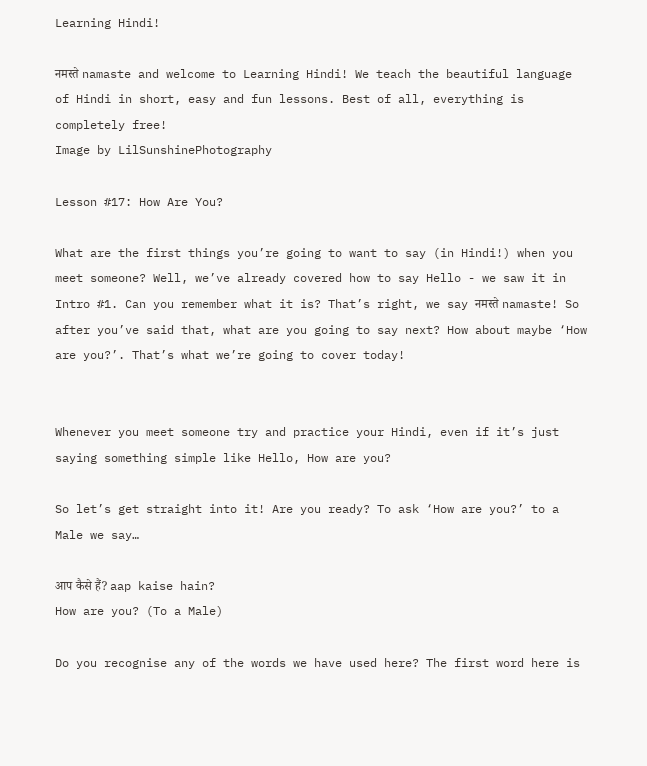Learning Hindi!

नमस्ते namaste and welcome to Learning Hindi! We teach the beautiful language of Hindi in short, easy and fun lessons. Best of all, everything is completely free!
Image by LilSunshinePhotography

Lesson #17: How Are You?

What are the first things you’re going to want to say (in Hindi!) when you meet someone? Well, we’ve already covered how to say Hello - we saw it in Intro #1. Can you remember what it is? That’s right, we say नमस्ते namaste! So after you’ve said that, what are you going to say next? How about maybe ‘How are you?’. That’s what we’re going to cover today!


Whenever you meet someone try and practice your Hindi, even if it’s just saying something simple like Hello, How are you?

So let’s get straight into it! Are you ready? To ask ‘How are you?’ to a Male we say…

आप कैसे हैं? aap kaise hain?
How are you? (To a Male)

Do you recognise any of the words we have used here? The first word here is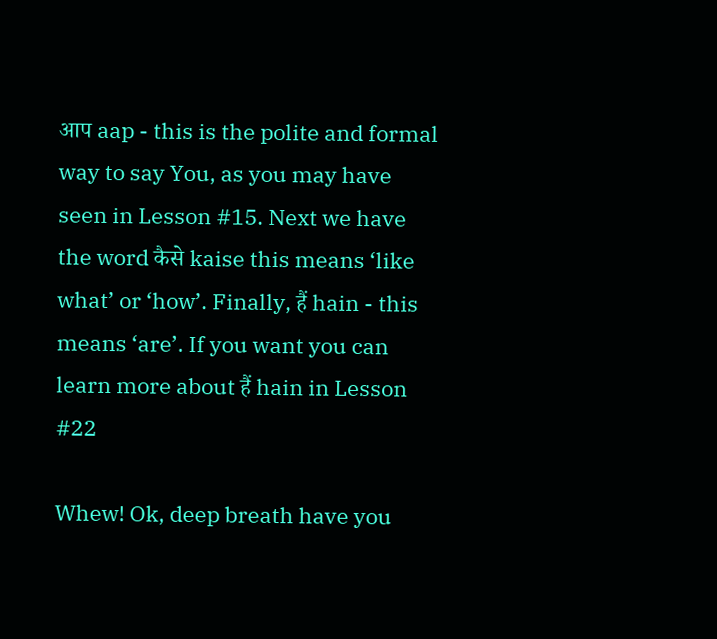आप aap - this is the polite and formal way to say You, as you may have seen in Lesson #15. Next we have the word कैसे kaise this means ‘like what’ or ‘how’. Finally, हैं hain - this means ‘are’. If you want you can learn more about हैं hain in Lesson #22

Whew! Ok, deep breath have you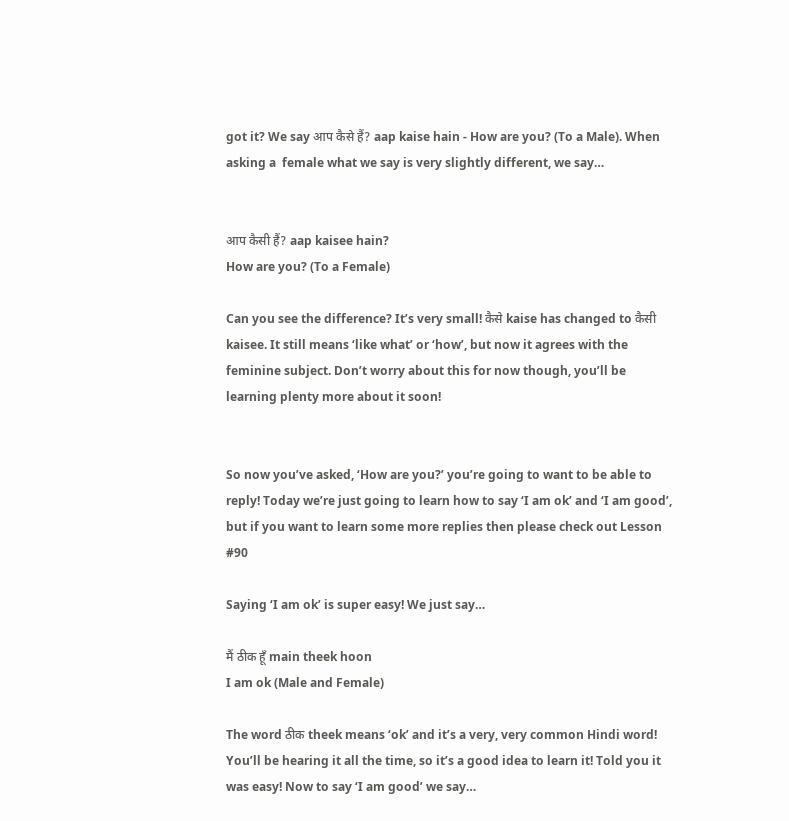got it? We say आप कैसे हैं? aap kaise hain - How are you? (To a Male). When asking a  female what we say is very slightly different, we say…


आप कैसी हैं? aap kaisee hain?
How are you? (To a Female)

Can you see the difference? It’s very small! कैसे kaise has changed to कैसी kaisee. It still means ‘like what’ or ‘how’, but now it agrees with the feminine subject. Don’t worry about this for now though, you’ll be learning plenty more about it soon!


So now you’ve asked, ‘How are you?’ you’re going to want to be able to reply! Today we’re just going to learn how to say ‘I am ok’ and ‘I am good’, but if you want to learn some more replies then please check out Lesson #90

Saying ‘I am ok’ is super easy! We just say…

मैं ठीक हूँ main theek hoon
I am ok (Male and Female)

The word ठीक theek means ‘ok’ and it’s a very, very common Hindi word! You’ll be hearing it all the time, so it’s a good idea to learn it! Told you it was easy! Now to say ‘I am good’ we say…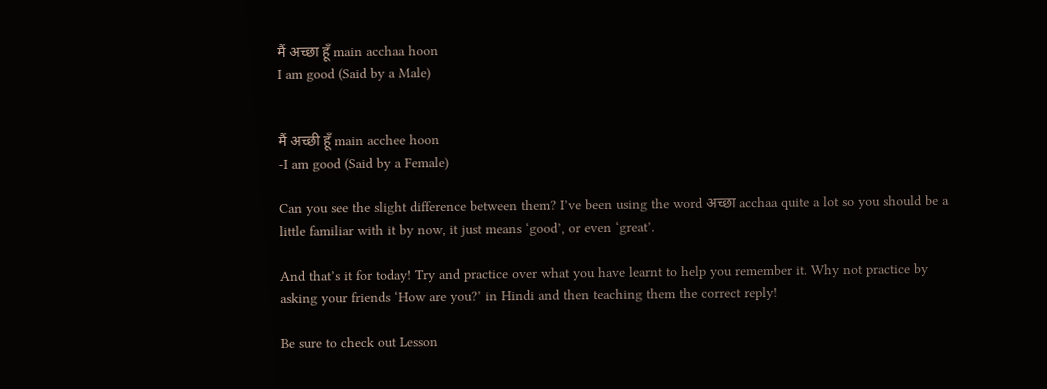मैं अच्छा हूँ main acchaa hoon
I am good (Said by a Male)


मैं अच्छी हूँ main acchee hoon
-I am good (Said by a Female)

Can you see the slight difference between them? I’ve been using the word अच्छा acchaa quite a lot so you should be a little familiar with it by now, it just means ‘good’, or even ‘great’.

And that’s it for today! Try and practice over what you have learnt to help you remember it. Why not practice by asking your friends ‘How are you?’ in Hindi and then teaching them the correct reply!

Be sure to check out Lesson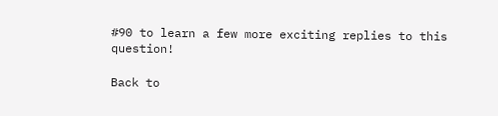#90 to learn a few more exciting replies to this question!

Back to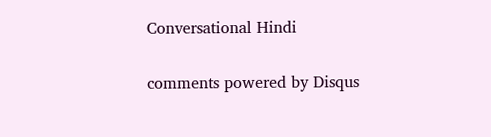Conversational Hindi

comments powered by Disqus